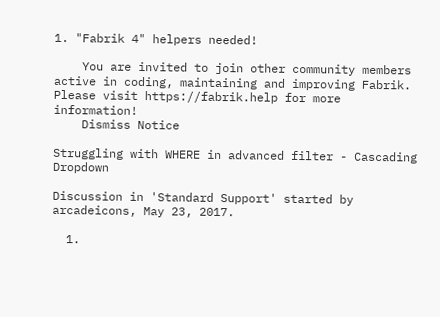1. "Fabrik 4" helpers needed!

    You are invited to join other community members active in coding, maintaining and improving Fabrik. Please visit https://fabrik.help for more information!
    Dismiss Notice

Struggling with WHERE in advanced filter - Cascading Dropdown

Discussion in 'Standard Support' started by arcadeicons, May 23, 2017.

  1.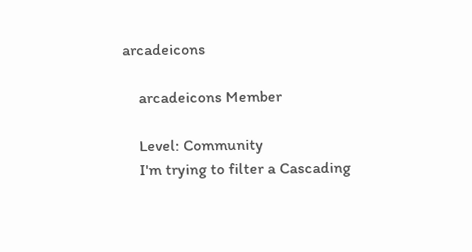arcadeicons

    arcadeicons Member

    Level: Community
    I'm trying to filter a Cascading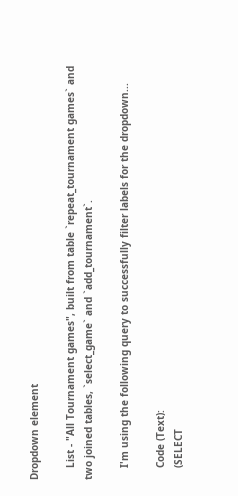Dropdown element

    List - "All Tournament games", built from table `repeat_tournament games` and two joined tables, `select_game` and `add_tournament`.

    I'm using the following query to successfully filter labels for the dropdown...

    Code (Text):
    (SELECT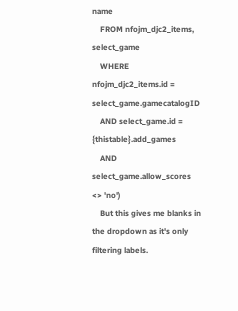name
    FROM nfojm_djc2_items, select_game
    WHERE nfojm_djc2_items.id = select_game.gamecatalogID
    AND select_game.id = {thistable}.add_games
    AND select_game.allow_scores <> 'no')
    But this gives me blanks in the dropdown as it's only filtering labels.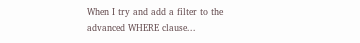When I try and add a filter to the advanced WHERE clause...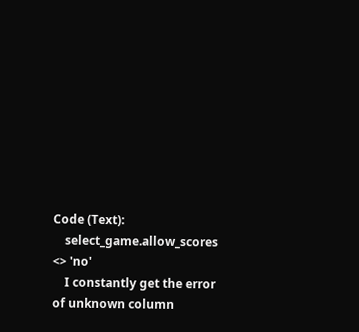Code (Text):
    select_game.allow_scores <> 'no'
    I constantly get the error of unknown column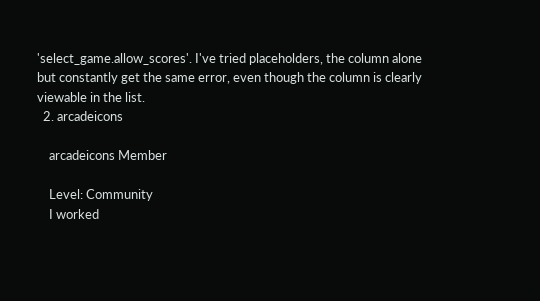'select_game.allow_scores'. I've tried placeholders, the column alone but constantly get the same error, even though the column is clearly viewable in the list.
  2. arcadeicons

    arcadeicons Member

    Level: Community
    I worked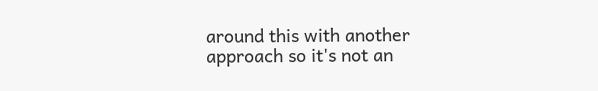around this with another approach so it's not an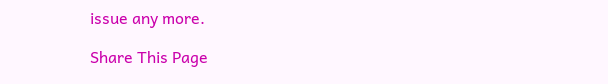issue any more.

Share This Page